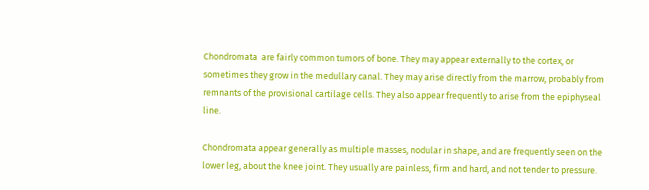Chondromata  are fairly common tumors of bone. They may appear externally to the cortex, or sometimes they grow in the medullary canal. They may arise directly from the marrow, probably from remnants of the provisional cartilage cells. They also appear frequently to arise from the epiphyseal line.

Chondromata appear generally as multiple masses, nodular in shape, and are frequently seen on the lower leg, about the knee joint. They usually are painless, firm and hard, and not tender to pressure.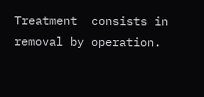Treatment  consists in removal by operation.